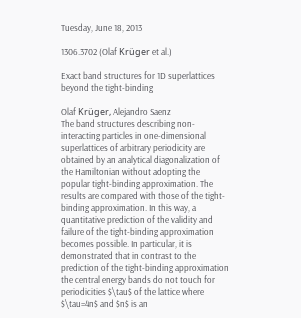Tuesday, June 18, 2013

1306.3702 (Olaf Krüger et al.)

Exact band structures for 1D superlattices beyond the tight-binding

Olaf Krüger, Alejandro Saenz
The band structures describing non-interacting particles in one-dimensional superlattices of arbitrary periodicity are obtained by an analytical diagonalization of the Hamiltonian without adopting the popular tight-binding approximation. The results are compared with those of the tight-binding approximation. In this way, a quantitative prediction of the validity and failure of the tight-binding approximation becomes possible. In particular, it is demonstrated that in contrast to the prediction of the tight-binding approximation the central energy bands do not touch for periodicities $\tau$ of the lattice where $\tau=4n$ and $n$ is an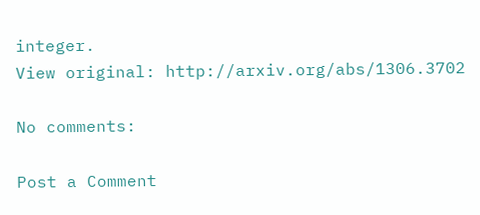integer.
View original: http://arxiv.org/abs/1306.3702

No comments:

Post a Comment